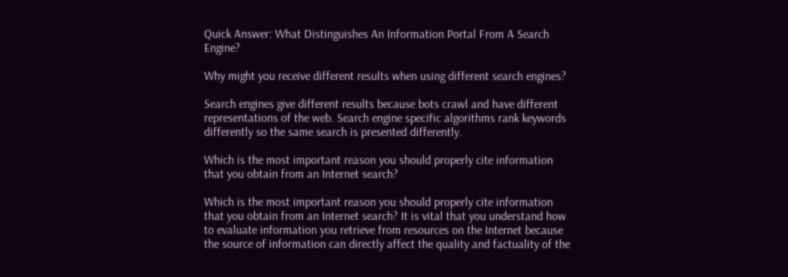Quick Answer: What Distinguishes An Information Portal From A Search Engine?

Why might you receive different results when using different search engines?

Search engines give different results because bots crawl and have different representations of the web. Search engine specific algorithms rank keywords differently so the same search is presented differently.

Which is the most important reason you should properly cite information that you obtain from an Internet search?

Which is the most important reason you should properly cite information that you obtain from an Internet search? It is vital that you understand how to evaluate information you retrieve from resources on the Internet because the source of information can directly affect the quality and factuality of the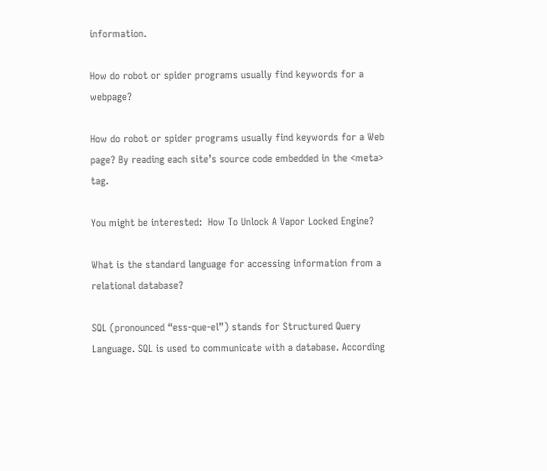information.

How do robot or spider programs usually find keywords for a webpage?

How do robot or spider programs usually find keywords for a Web page? By reading each site’s source code embedded in the <meta> tag.

You might be interested:  How To Unlock A Vapor Locked Engine?

What is the standard language for accessing information from a relational database?

SQL (pronounced “ess-que-el”) stands for Structured Query Language. SQL is used to communicate with a database. According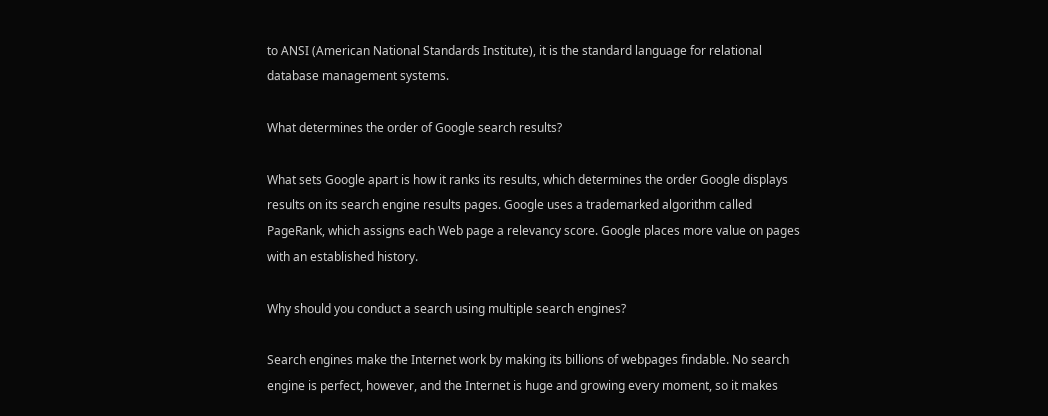to ANSI (American National Standards Institute), it is the standard language for relational database management systems.

What determines the order of Google search results?

What sets Google apart is how it ranks its results, which determines the order Google displays results on its search engine results pages. Google uses a trademarked algorithm called PageRank, which assigns each Web page a relevancy score. Google places more value on pages with an established history.

Why should you conduct a search using multiple search engines?

Search engines make the Internet work by making its billions of webpages findable. No search engine is perfect, however, and the Internet is huge and growing every moment, so it makes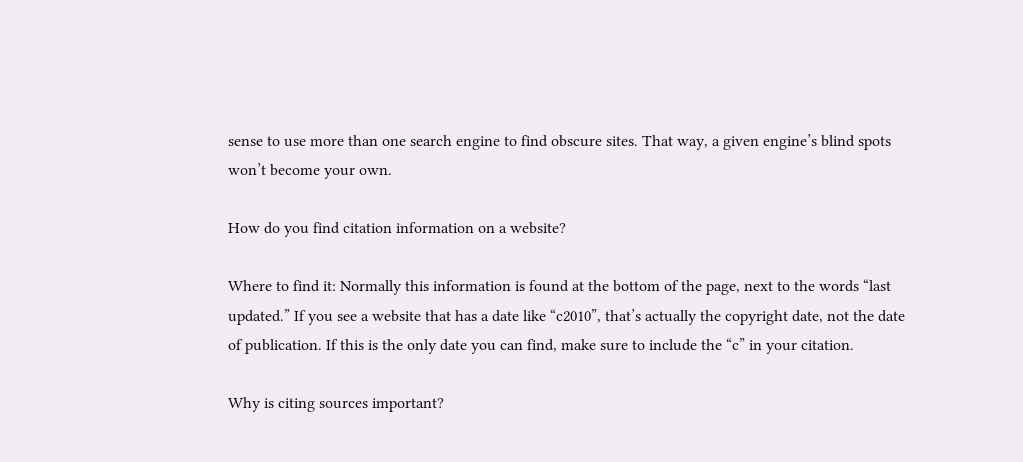sense to use more than one search engine to find obscure sites. That way, a given engine’s blind spots won’t become your own.

How do you find citation information on a website?

Where to find it: Normally this information is found at the bottom of the page, next to the words “last updated.” If you see a website that has a date like “c2010”, that’s actually the copyright date, not the date of publication. If this is the only date you can find, make sure to include the “c” in your citation.

Why is citing sources important?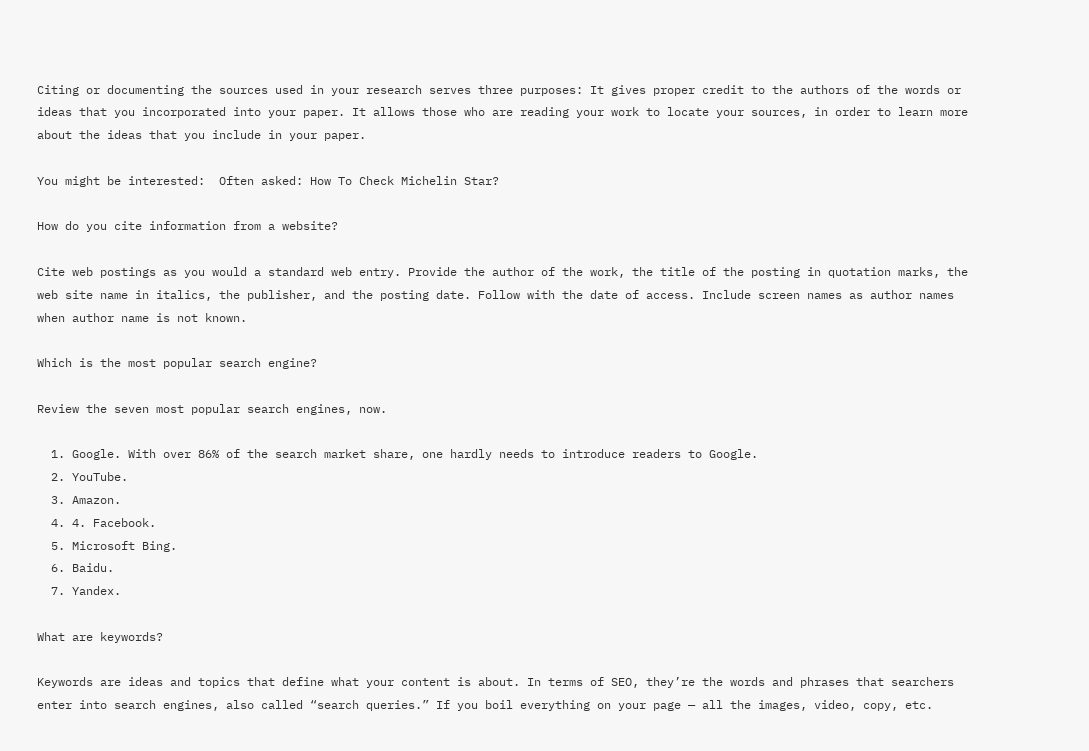Citing or documenting the sources used in your research serves three purposes: It gives proper credit to the authors of the words or ideas that you incorporated into your paper. It allows those who are reading your work to locate your sources, in order to learn more about the ideas that you include in your paper.

You might be interested:  Often asked: How To Check Michelin Star?

How do you cite information from a website?

Cite web postings as you would a standard web entry. Provide the author of the work, the title of the posting in quotation marks, the web site name in italics, the publisher, and the posting date. Follow with the date of access. Include screen names as author names when author name is not known.

Which is the most popular search engine?

Review the seven most popular search engines, now.

  1. Google. With over 86% of the search market share, one hardly needs to introduce readers to Google.
  2. YouTube.
  3. Amazon.
  4. 4. Facebook.
  5. Microsoft Bing.
  6. Baidu.
  7. Yandex.

What are keywords?

Keywords are ideas and topics that define what your content is about. In terms of SEO, they’re the words and phrases that searchers enter into search engines, also called “search queries.” If you boil everything on your page — all the images, video, copy, etc.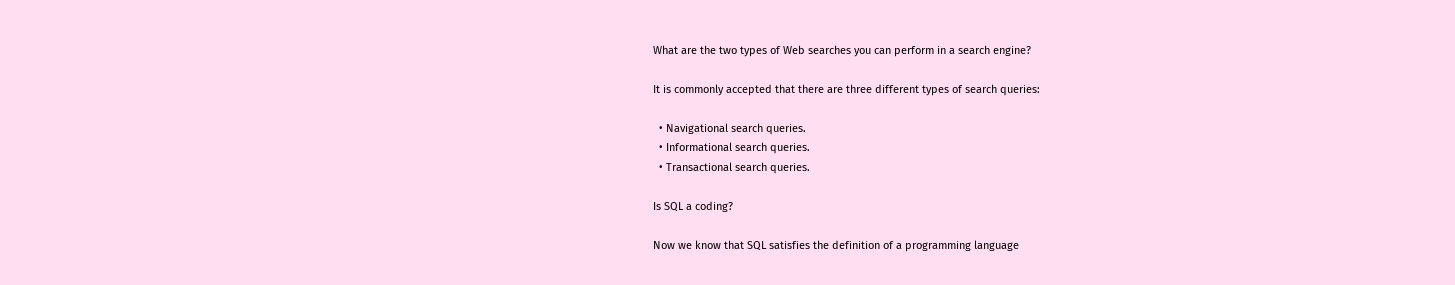What are the two types of Web searches you can perform in a search engine?

It is commonly accepted that there are three different types of search queries:

  • Navigational search queries.
  • Informational search queries.
  • Transactional search queries.

Is SQL a coding?

Now we know that SQL satisfies the definition of a programming language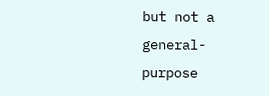but not a general-purpose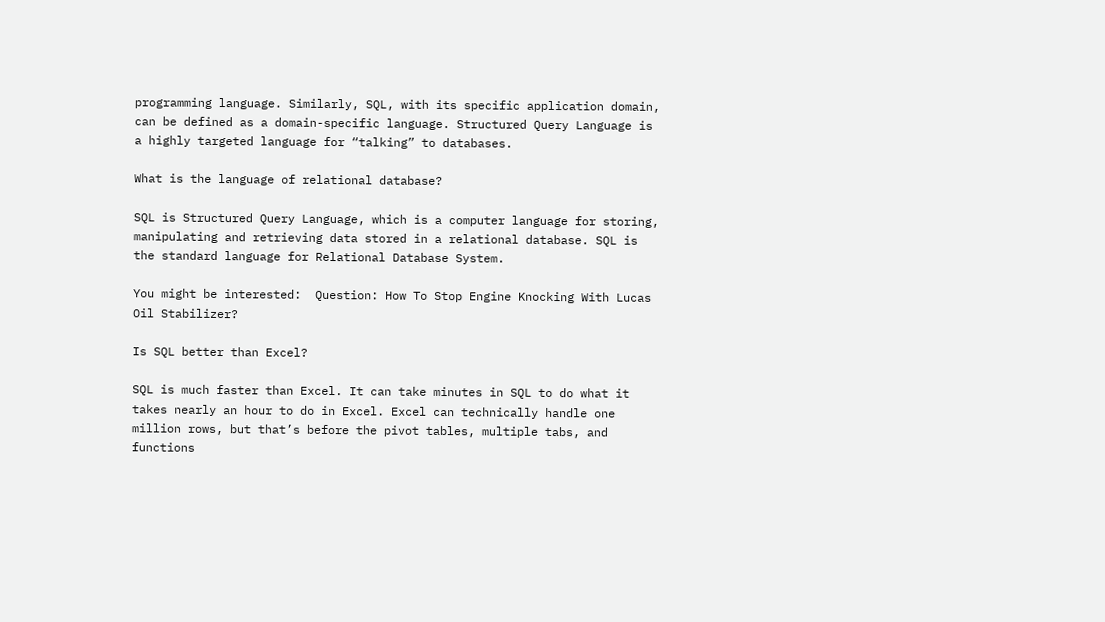programming language. Similarly, SQL, with its specific application domain, can be defined as a domain-specific language. Structured Query Language is a highly targeted language for “talking” to databases.

What is the language of relational database?

SQL is Structured Query Language, which is a computer language for storing, manipulating and retrieving data stored in a relational database. SQL is the standard language for Relational Database System.

You might be interested:  Question: How To Stop Engine Knocking With Lucas Oil Stabilizer?

Is SQL better than Excel?

SQL is much faster than Excel. It can take minutes in SQL to do what it takes nearly an hour to do in Excel. Excel can technically handle one million rows, but that’s before the pivot tables, multiple tabs, and functions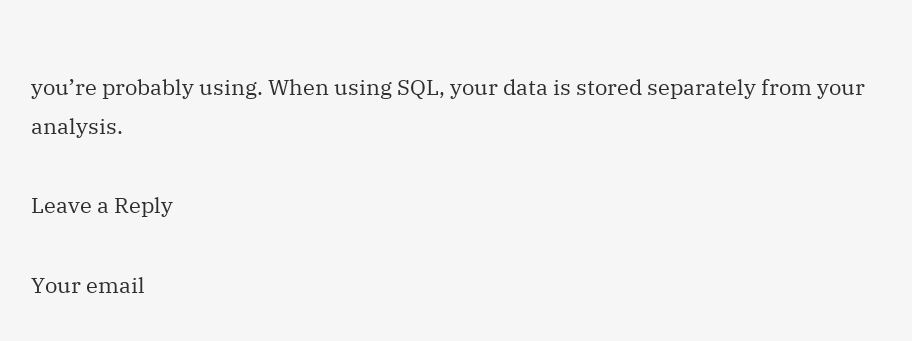you’re probably using. When using SQL, your data is stored separately from your analysis.

Leave a Reply

Your email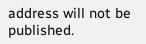address will not be published.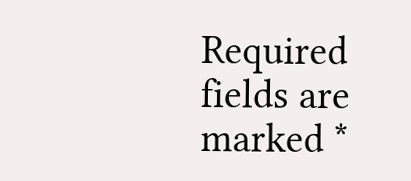Required fields are marked *